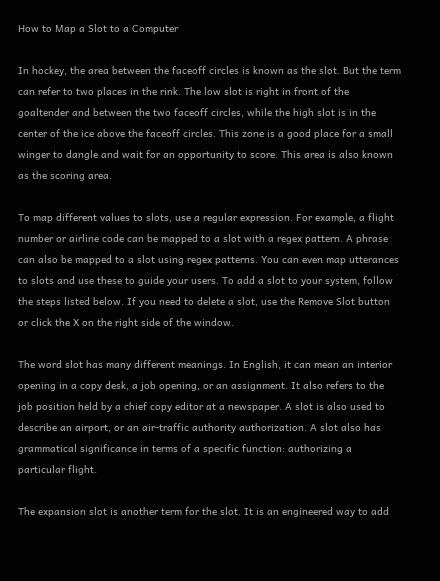How to Map a Slot to a Computer

In hockey, the area between the faceoff circles is known as the slot. But the term can refer to two places in the rink. The low slot is right in front of the goaltender and between the two faceoff circles, while the high slot is in the center of the ice above the faceoff circles. This zone is a good place for a small winger to dangle and wait for an opportunity to score. This area is also known as the scoring area.

To map different values to slots, use a regular expression. For example, a flight number or airline code can be mapped to a slot with a regex pattern. A phrase can also be mapped to a slot using regex patterns. You can even map utterances to slots and use these to guide your users. To add a slot to your system, follow the steps listed below. If you need to delete a slot, use the Remove Slot button or click the X on the right side of the window.

The word slot has many different meanings. In English, it can mean an interior opening in a copy desk, a job opening, or an assignment. It also refers to the job position held by a chief copy editor at a newspaper. A slot is also used to describe an airport, or an air-traffic authority authorization. A slot also has grammatical significance in terms of a specific function: authorizing a particular flight.

The expansion slot is another term for the slot. It is an engineered way to add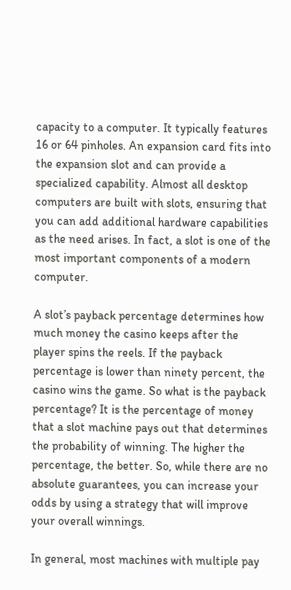capacity to a computer. It typically features 16 or 64 pinholes. An expansion card fits into the expansion slot and can provide a specialized capability. Almost all desktop computers are built with slots, ensuring that you can add additional hardware capabilities as the need arises. In fact, a slot is one of the most important components of a modern computer.

A slot’s payback percentage determines how much money the casino keeps after the player spins the reels. If the payback percentage is lower than ninety percent, the casino wins the game. So what is the payback percentage? It is the percentage of money that a slot machine pays out that determines the probability of winning. The higher the percentage, the better. So, while there are no absolute guarantees, you can increase your odds by using a strategy that will improve your overall winnings.

In general, most machines with multiple pay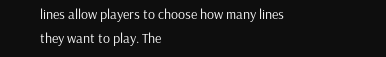lines allow players to choose how many lines they want to play. The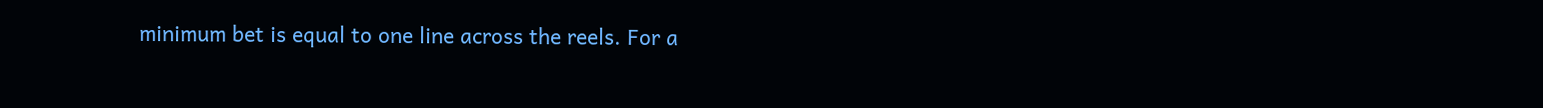minimum bet is equal to one line across the reels. For a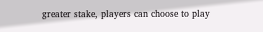greater stake, players can choose to play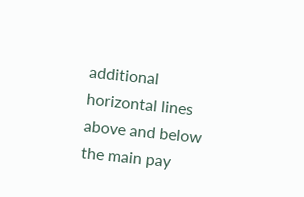additional horizontal lines above and below the main pay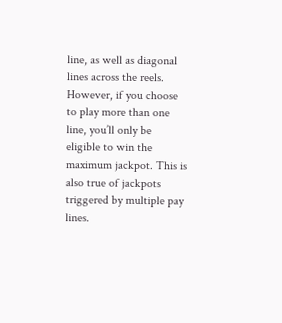line, as well as diagonal lines across the reels. However, if you choose to play more than one line, you’ll only be eligible to win the maximum jackpot. This is also true of jackpots triggered by multiple pay lines.